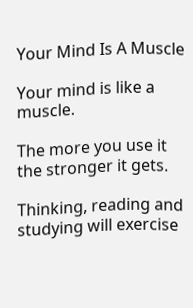Your Mind Is A Muscle

Your mind is like a muscle.

The more you use it the stronger it gets.

Thinking, reading and studying will exercise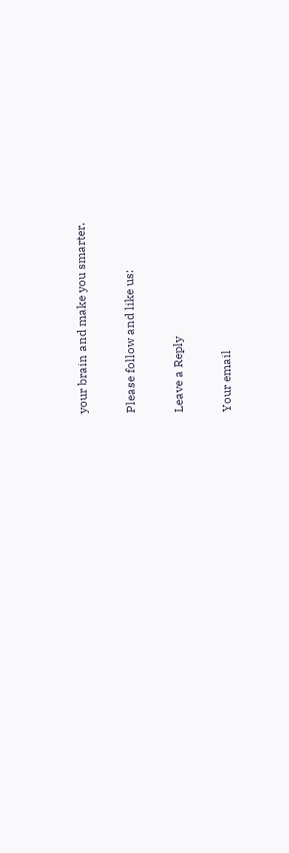your brain and make you smarter.

Please follow and like us:

Leave a Reply

Your email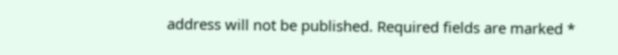address will not be published. Required fields are marked *